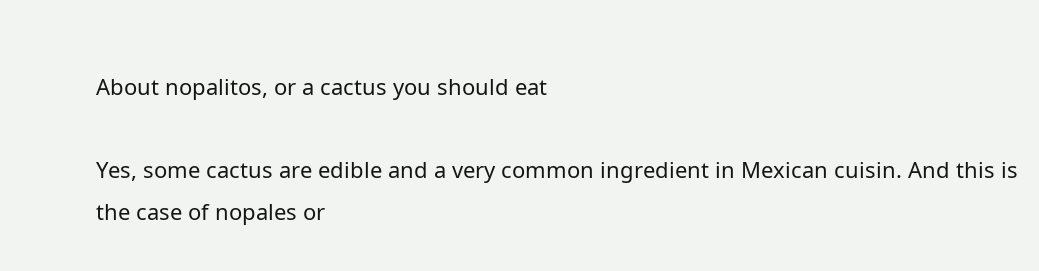About nopalitos, or a cactus you should eat

Yes, some cactus are edible and a very common ingredient in Mexican cuisin. And this is the case of nopales or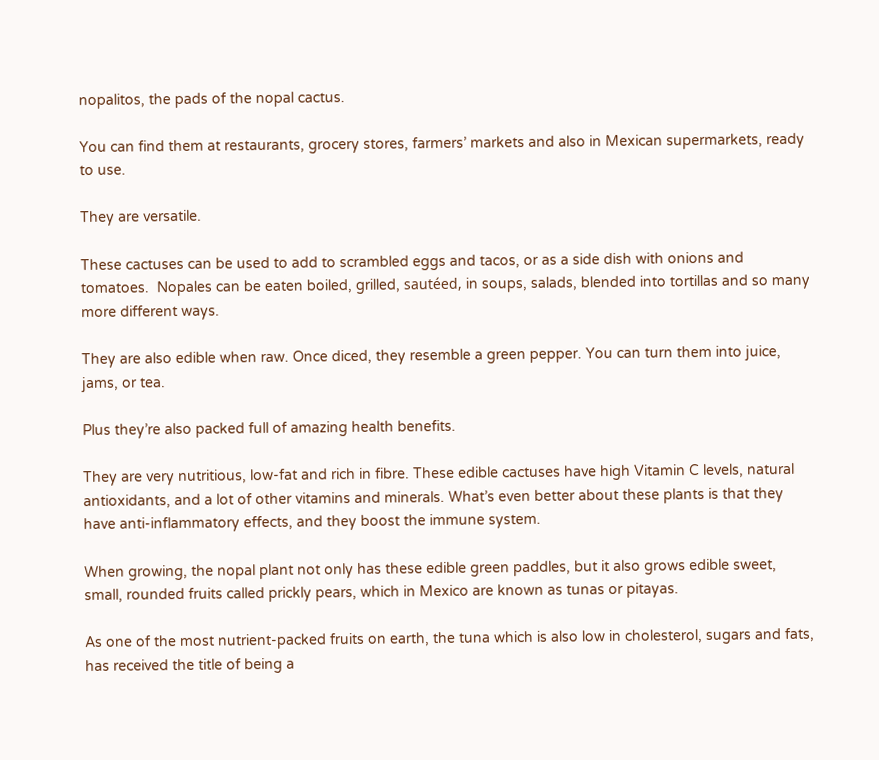nopalitos, the pads of the nopal cactus.

You can find them at restaurants, grocery stores, farmers’ markets and also in Mexican supermarkets, ready to use.

They are versatile.

These cactuses can be used to add to scrambled eggs and tacos, or as a side dish with onions and tomatoes.  Nopales can be eaten boiled, grilled, sautéed, in soups, salads, blended into tortillas and so many more different ways.

They are also edible when raw. Once diced, they resemble a green pepper. You can turn them into juice, jams, or tea.

Plus they’re also packed full of amazing health benefits.

They are very nutritious, low-fat and rich in fibre. These edible cactuses have high Vitamin C levels, natural antioxidants, and a lot of other vitamins and minerals. What’s even better about these plants is that they have anti-inflammatory effects, and they boost the immune system.

When growing, the nopal plant not only has these edible green paddles, but it also grows edible sweet, small, rounded fruits called prickly pears, which in Mexico are known as tunas or pitayas.

As one of the most nutrient-packed fruits on earth, the tuna which is also low in cholesterol, sugars and fats, has received the title of being a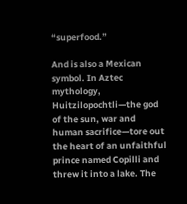“superfood.”

And is also a Mexican symbol. In Aztec mythology, Huitzilopochtli—the god of the sun, war and human sacrifice—tore out the heart of an unfaithful prince named Copilli and threw it into a lake. The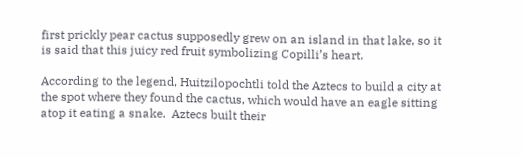first prickly pear cactus supposedly grew on an island in that lake, so it is said that this juicy red fruit symbolizing Copilli’s heart.

According to the legend, Huitzilopochtli told the Aztecs to build a city at the spot where they found the cactus, which would have an eagle sitting atop it eating a snake.  Aztecs built their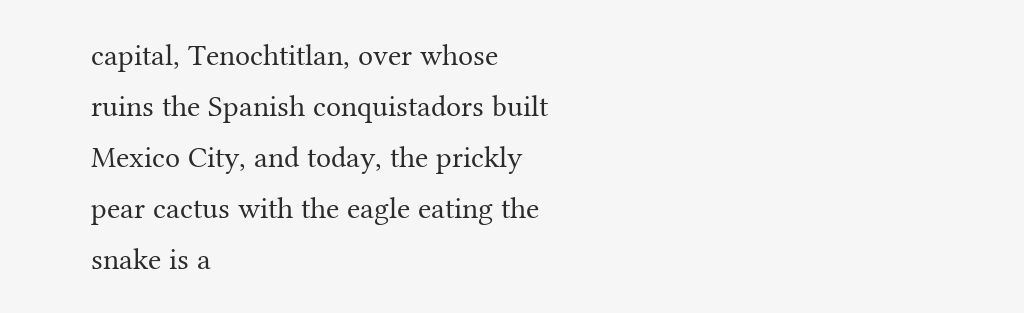capital, Tenochtitlan, over whose ruins the Spanish conquistadors built Mexico City, and today, the prickly pear cactus with the eagle eating the snake is a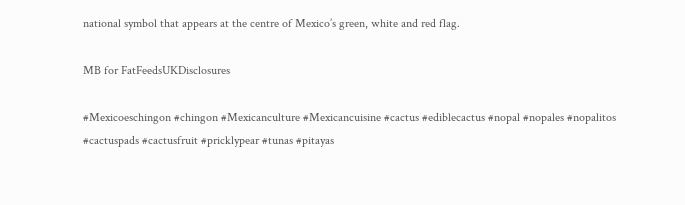national symbol that appears at the centre of Mexico’s green, white and red flag.

MB for FatFeedsUKDisclosures

#Mexicoeschingon #chingon #Mexicanculture #Mexicancuisine #cactus #ediblecactus #nopal #nopales #nopalitos #cactuspads #cactusfruit #pricklypear #tunas #pitayas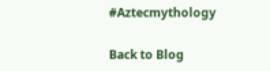#Aztecmythology

Back to Blog